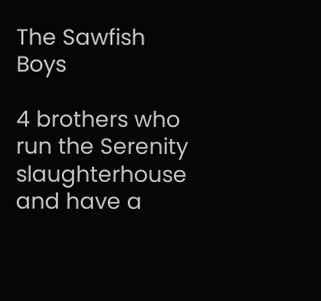The Sawfish Boys

4 brothers who run the Serenity slaughterhouse and have a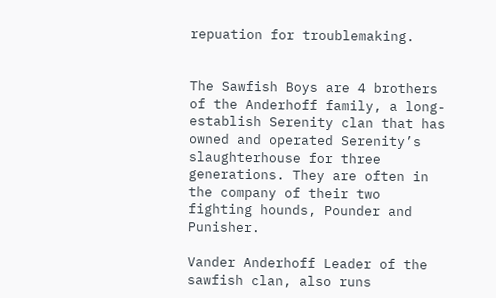repuation for troublemaking.


The Sawfish Boys are 4 brothers of the Anderhoff family, a long-establish Serenity clan that has owned and operated Serenity’s slaughterhouse for three generations. They are often in the company of their two fighting hounds, Pounder and Punisher.

Vander Anderhoff Leader of the sawfish clan, also runs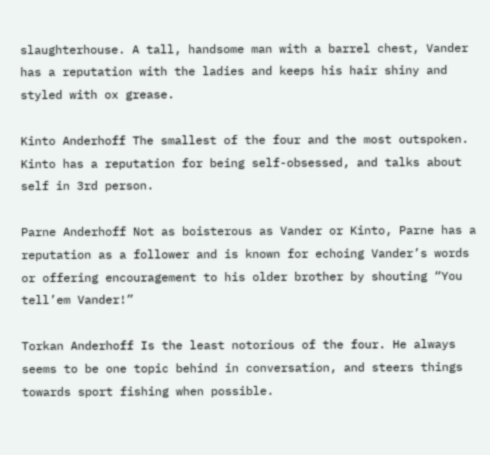slaughterhouse. A tall, handsome man with a barrel chest, Vander has a reputation with the ladies and keeps his hair shiny and styled with ox grease.

Kinto Anderhoff The smallest of the four and the most outspoken. Kinto has a reputation for being self-obsessed, and talks about self in 3rd person.

Parne Anderhoff Not as boisterous as Vander or Kinto, Parne has a reputation as a follower and is known for echoing Vander’s words or offering encouragement to his older brother by shouting “You tell’em Vander!”

Torkan Anderhoff Is the least notorious of the four. He always seems to be one topic behind in conversation, and steers things towards sport fishing when possible.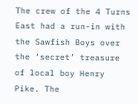The crew of the 4 Turns East had a run-in with the Sawfish Boys over the ‘secret’ treasure of local boy Henry Pike. The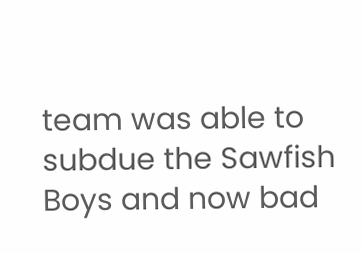team was able to subdue the Sawfish Boys and now bad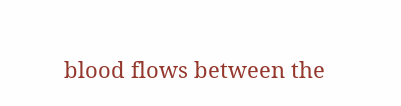blood flows between the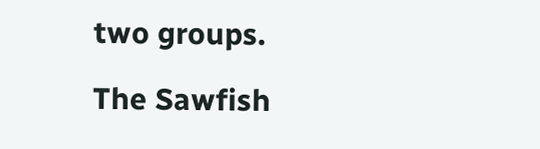two groups.

The Sawfish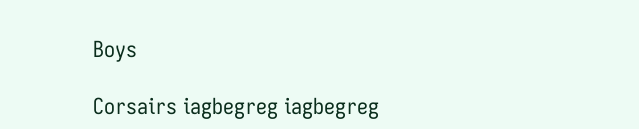Boys

Corsairs iagbegreg iagbegreg